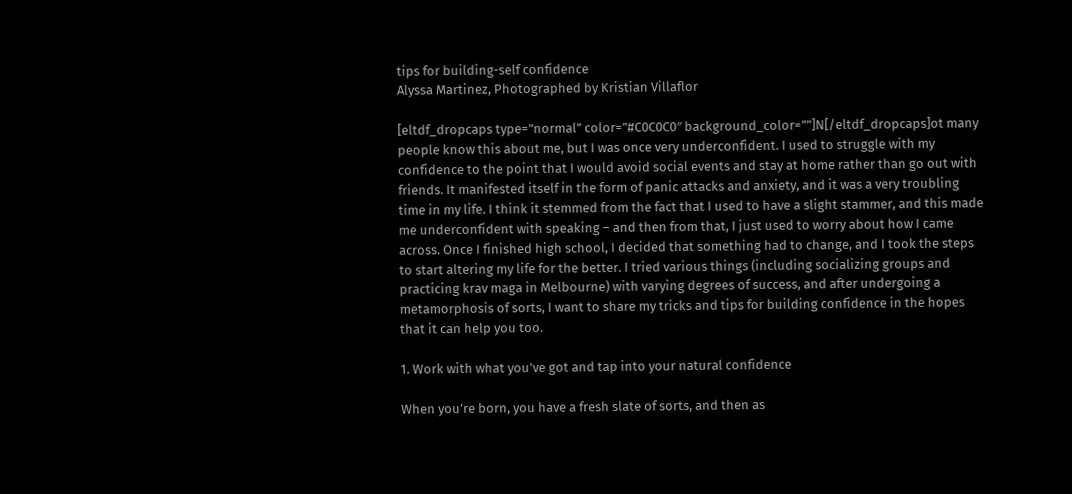tips for building-self confidence
Alyssa Martinez, Photographed by Kristian Villaflor

[eltdf_dropcaps type=”normal” color=”#C0C0C0″ background_color=””]N[/eltdf_dropcaps]ot many people know this about me, but I was once very underconfident. I used to struggle with my confidence to the point that I would avoid social events and stay at home rather than go out with friends. It manifested itself in the form of panic attacks and anxiety, and it was a very troubling time in my life. I think it stemmed from the fact that I used to have a slight stammer, and this made me underconfident with speaking – and then from that, I just used to worry about how I came across. Once I finished high school, I decided that something had to change, and I took the steps to start altering my life for the better. I tried various things (including socializing groups and practicing krav maga in Melbourne) with varying degrees of success, and after undergoing a metamorphosis of sorts, I want to share my tricks and tips for building confidence in the hopes that it can help you too.

1. Work with what you’ve got and tap into your natural confidence

When you’re born, you have a fresh slate of sorts, and then as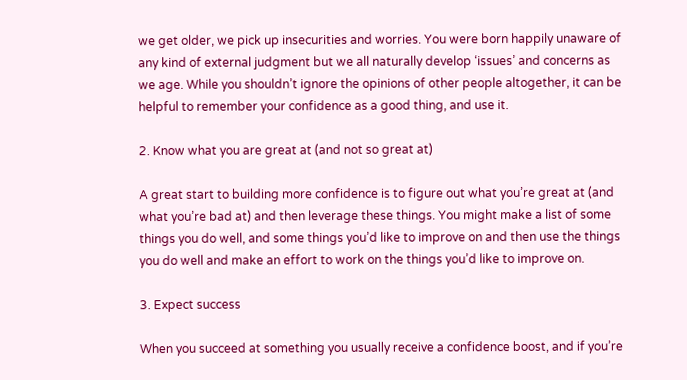we get older, we pick up insecurities and worries. You were born happily unaware of any kind of external judgment but we all naturally develop ‘issues’ and concerns as we age. While you shouldn’t ignore the opinions of other people altogether, it can be helpful to remember your confidence as a good thing, and use it.

2. Know what you are great at (and not so great at)

A great start to building more confidence is to figure out what you’re great at (and what you’re bad at) and then leverage these things. You might make a list of some things you do well, and some things you’d like to improve on and then use the things you do well and make an effort to work on the things you’d like to improve on.

3. Expect success

When you succeed at something you usually receive a confidence boost, and if you’re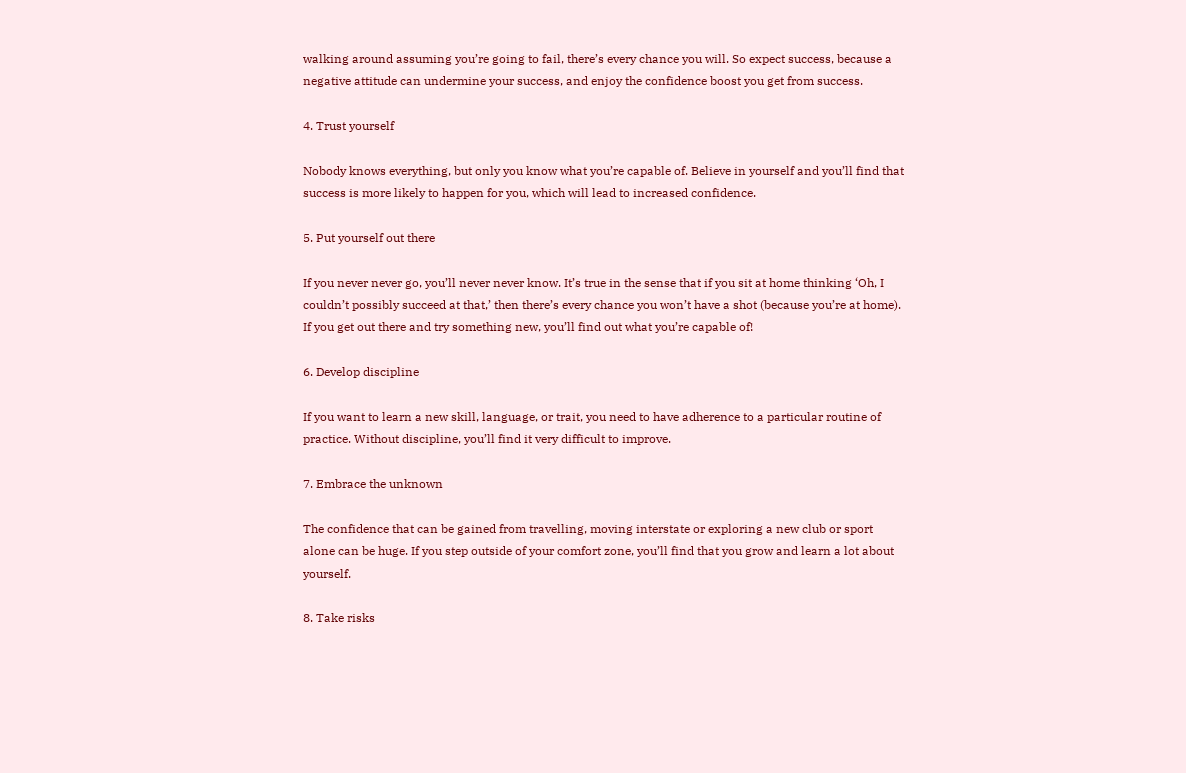walking around assuming you’re going to fail, there’s every chance you will. So expect success, because a negative attitude can undermine your success, and enjoy the confidence boost you get from success.

4. Trust yourself

Nobody knows everything, but only you know what you’re capable of. Believe in yourself and you’ll find that success is more likely to happen for you, which will lead to increased confidence.

5. Put yourself out there

If you never never go, you’ll never never know. It’s true in the sense that if you sit at home thinking ‘Oh, I couldn’t possibly succeed at that,’ then there’s every chance you won’t have a shot (because you’re at home). If you get out there and try something new, you’ll find out what you’re capable of!

6. Develop discipline

If you want to learn a new skill, language, or trait, you need to have adherence to a particular routine of practice. Without discipline, you’ll find it very difficult to improve.

7. Embrace the unknown

The confidence that can be gained from travelling, moving interstate or exploring a new club or sport alone can be huge. If you step outside of your comfort zone, you’ll find that you grow and learn a lot about yourself.

8. Take risks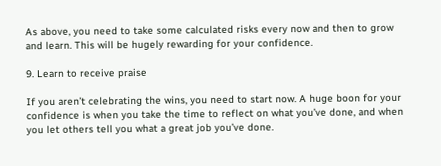As above, you need to take some calculated risks every now and then to grow and learn. This will be hugely rewarding for your confidence.

9. Learn to receive praise

If you aren’t celebrating the wins, you need to start now. A huge boon for your confidence is when you take the time to reflect on what you’ve done, and when you let others tell you what a great job you’ve done.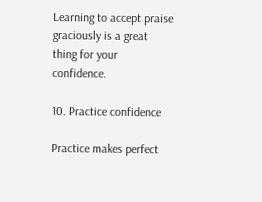Learning to accept praise graciously is a great thing for your confidence.

10. Practice confidence

Practice makes perfect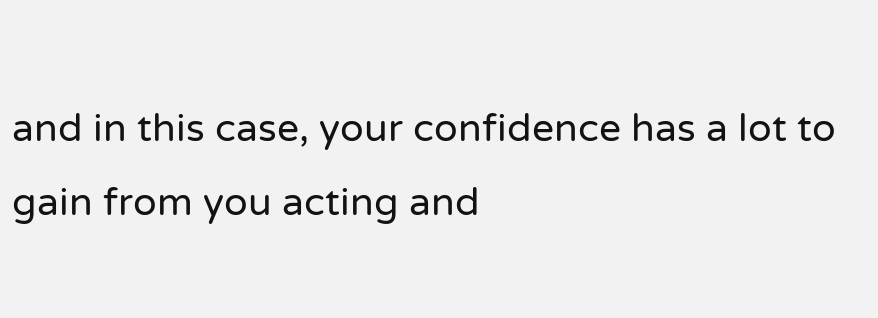and in this case, your confidence has a lot to gain from you acting and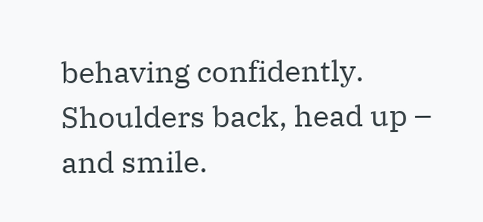behaving confidently. Shoulders back, head up – and smile.